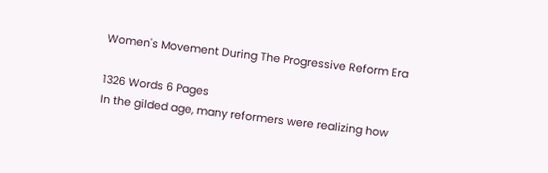Women's Movement During The Progressive Reform Era

1326 Words 6 Pages
In the gilded age, many reformers were realizing how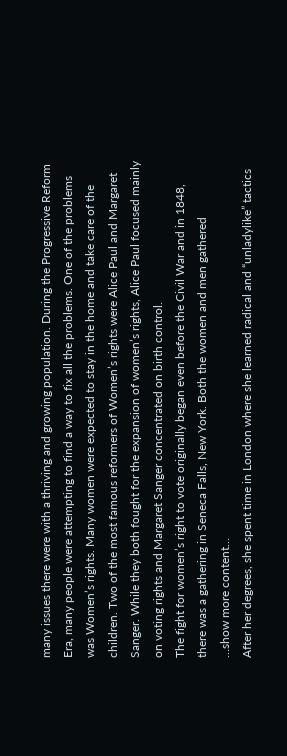many issues there were with a thriving and growing population. During the Progressive Reform Era, many people were attempting to find a way to fix all the problems. One of the problems was Women’s rights. Many women were expected to stay in the home and take care of the children. Two of the most famous reformers of Women’s rights were Alice Paul and Margaret Sanger. While they both fought for the expansion of women’s rights, Alice Paul focused mainly on voting rights and Margaret Sanger concentrated on birth control.
The fight for women’s right to vote originally began even before the Civil War and in 1848, there was a gathering in Seneca Falls, New York. Both the women and men gathered
…show more content…
After her degrees, she spent time in London where she learned radical and “unladylike” tactics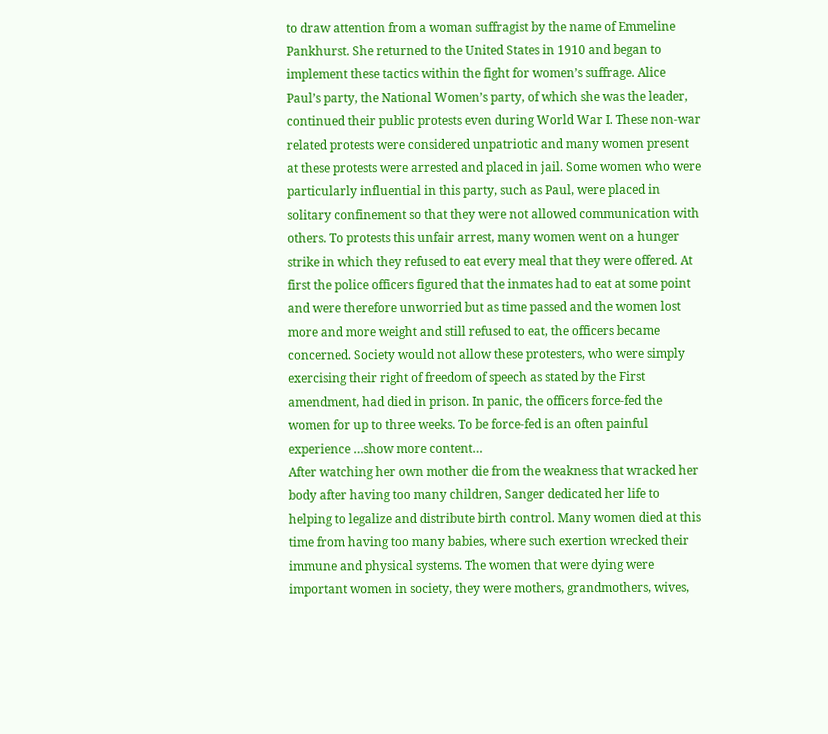to draw attention from a woman suffragist by the name of Emmeline Pankhurst. She returned to the United States in 1910 and began to implement these tactics within the fight for women’s suffrage. Alice Paul’s party, the National Women’s party, of which she was the leader, continued their public protests even during World War I. These non-war related protests were considered unpatriotic and many women present at these protests were arrested and placed in jail. Some women who were particularly influential in this party, such as Paul, were placed in solitary confinement so that they were not allowed communication with others. To protests this unfair arrest, many women went on a hunger strike in which they refused to eat every meal that they were offered. At first the police officers figured that the inmates had to eat at some point and were therefore unworried but as time passed and the women lost more and more weight and still refused to eat, the officers became concerned. Society would not allow these protesters, who were simply exercising their right of freedom of speech as stated by the First amendment, had died in prison. In panic, the officers force-fed the women for up to three weeks. To be force-fed is an often painful experience …show more content…
After watching her own mother die from the weakness that wracked her body after having too many children, Sanger dedicated her life to helping to legalize and distribute birth control. Many women died at this time from having too many babies, where such exertion wrecked their immune and physical systems. The women that were dying were important women in society, they were mothers, grandmothers, wives,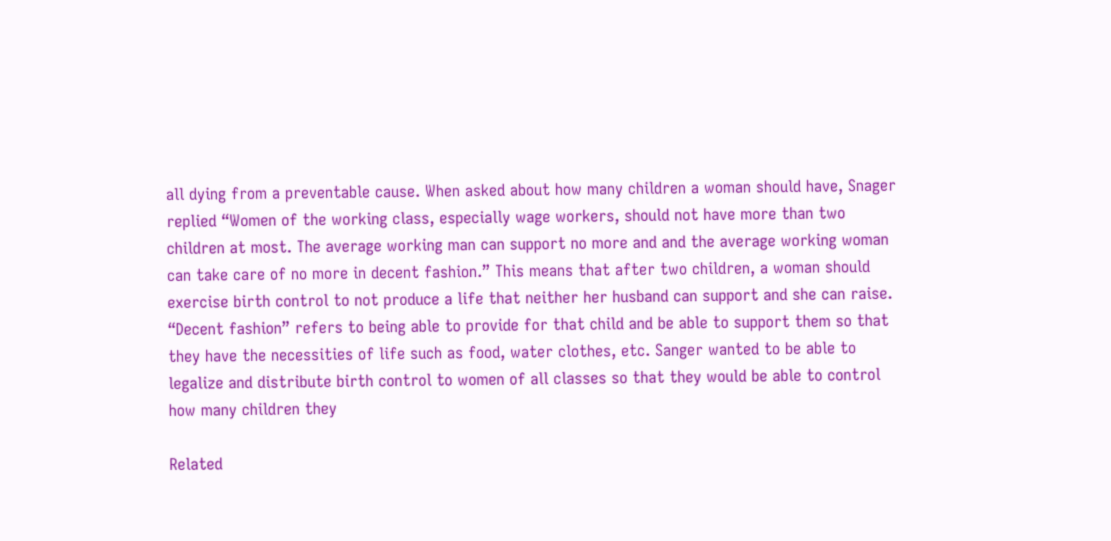all dying from a preventable cause. When asked about how many children a woman should have, Snager replied “Women of the working class, especially wage workers, should not have more than two children at most. The average working man can support no more and and the average working woman can take care of no more in decent fashion.” This means that after two children, a woman should exercise birth control to not produce a life that neither her husband can support and she can raise. “Decent fashion” refers to being able to provide for that child and be able to support them so that they have the necessities of life such as food, water clothes, etc. Sanger wanted to be able to legalize and distribute birth control to women of all classes so that they would be able to control how many children they

Related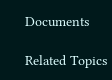Documents

Related Topics